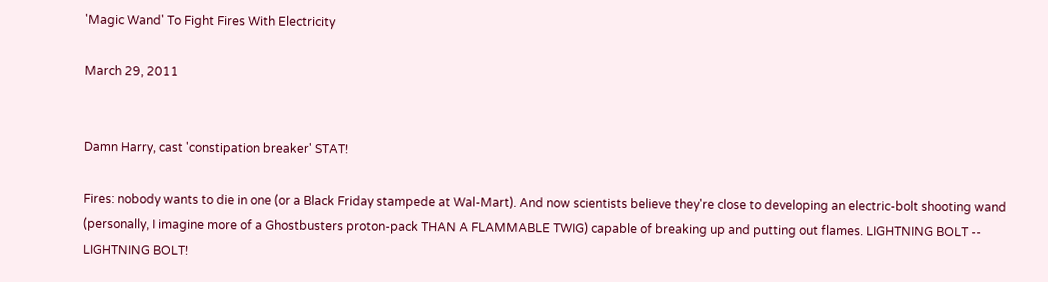'Magic Wand' To Fight Fires With Electricity

March 29, 2011


Damn Harry, cast 'constipation breaker' STAT!

Fires: nobody wants to die in one (or a Black Friday stampede at Wal-Mart). And now scientists believe they're close to developing an electric-bolt shooting wand (personally, I imagine more of a Ghostbusters proton-pack THAN A FLAMMABLE TWIG) capable of breaking up and putting out flames. LIGHTNING BOLT -- LIGHTNING BOLT!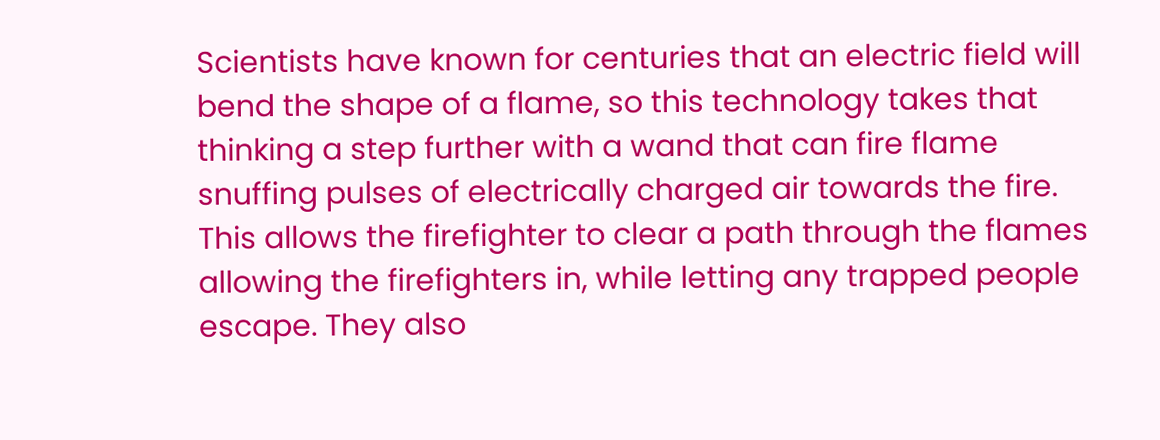Scientists have known for centuries that an electric field will bend the shape of a flame, so this technology takes that thinking a step further with a wand that can fire flame snuffing pulses of electrically charged air towards the fire. This allows the firefighter to clear a path through the flames allowing the firefighters in, while letting any trapped people escape. They also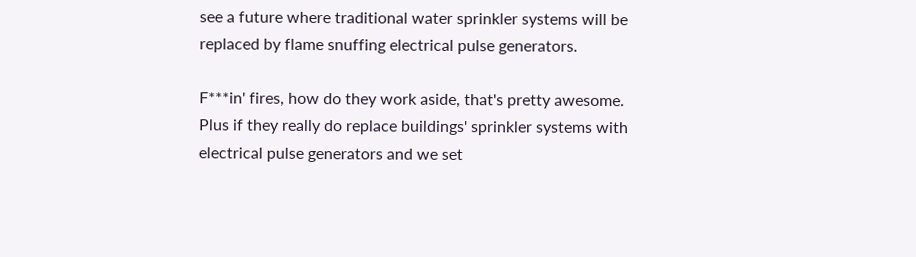see a future where traditional water sprinkler systems will be replaced by flame snuffing electrical pulse generators.

F***in' fires, how do they work aside, that's pretty awesome. Plus if they really do replace buildings' sprinkler systems with electrical pulse generators and we set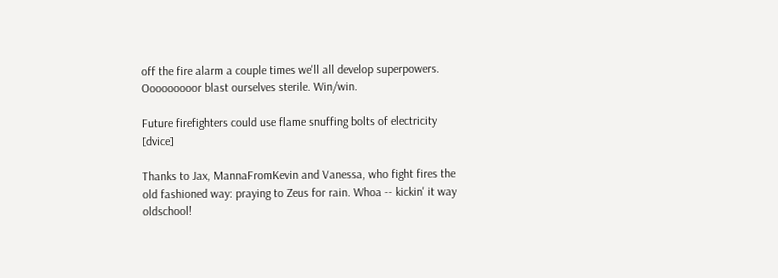off the fire alarm a couple times we'll all develop superpowers. Ooooooooor blast ourselves sterile. Win/win.

Future firefighters could use flame snuffing bolts of electricity [dvice]

Thanks to Jax, MannaFromKevin and Vanessa, who fight fires the old fashioned way: praying to Zeus for rain. Whoa -- kickin' it way oldschool!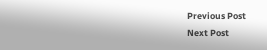Previous Post
Next Post